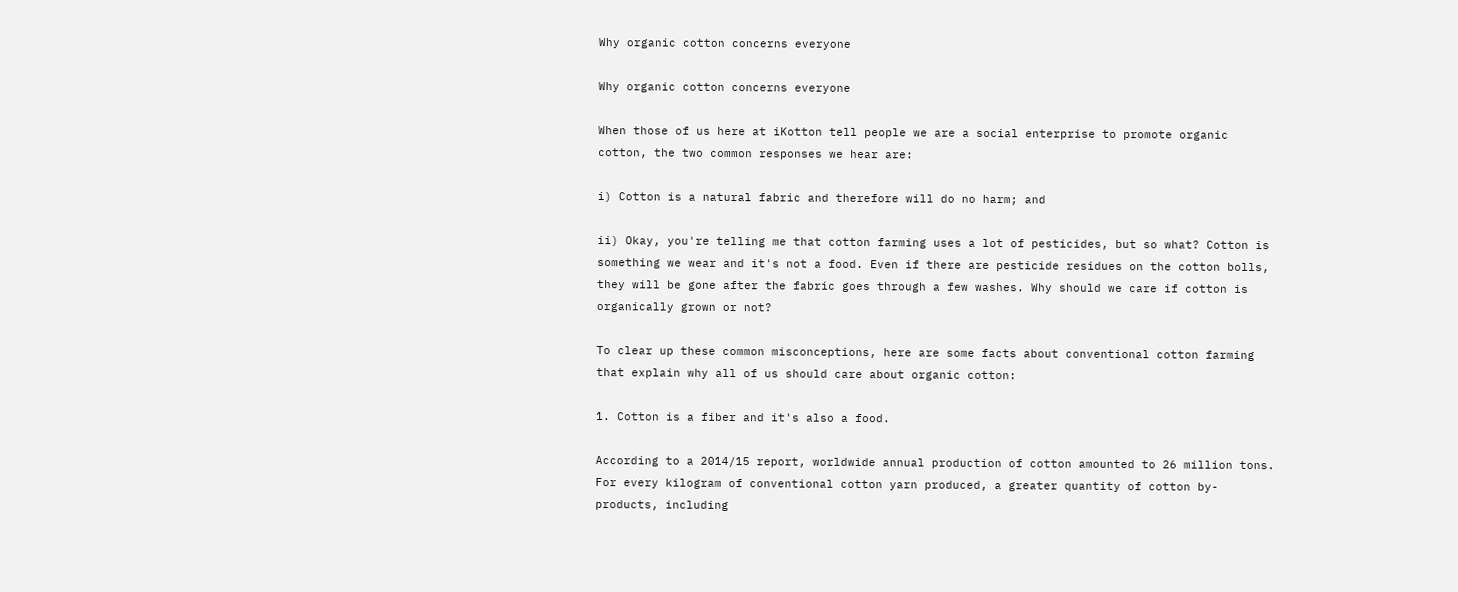Why organic cotton concerns everyone

Why organic cotton concerns everyone

When those of us here at iKotton tell people we are a social enterprise to promote organic cotton, the two common responses we hear are:

i) Cotton is a natural fabric and therefore will do no harm; and

ii) Okay, you're telling me that cotton farming uses a lot of pesticides, but so what? Cotton is something we wear and it's not a food. Even if there are pesticide residues on the cotton bolls, they will be gone after the fabric goes through a few washes. Why should we care if cotton is organically grown or not?

To clear up these common misconceptions, here are some facts about conventional cotton farming that explain why all of us should care about organic cotton:

1. Cotton is a fiber and it's also a food.

According to a 2014/15 report, worldwide annual production of cotton amounted to 26 million tons. For every kilogram of conventional cotton yarn produced, a greater quantity of cotton by-products, including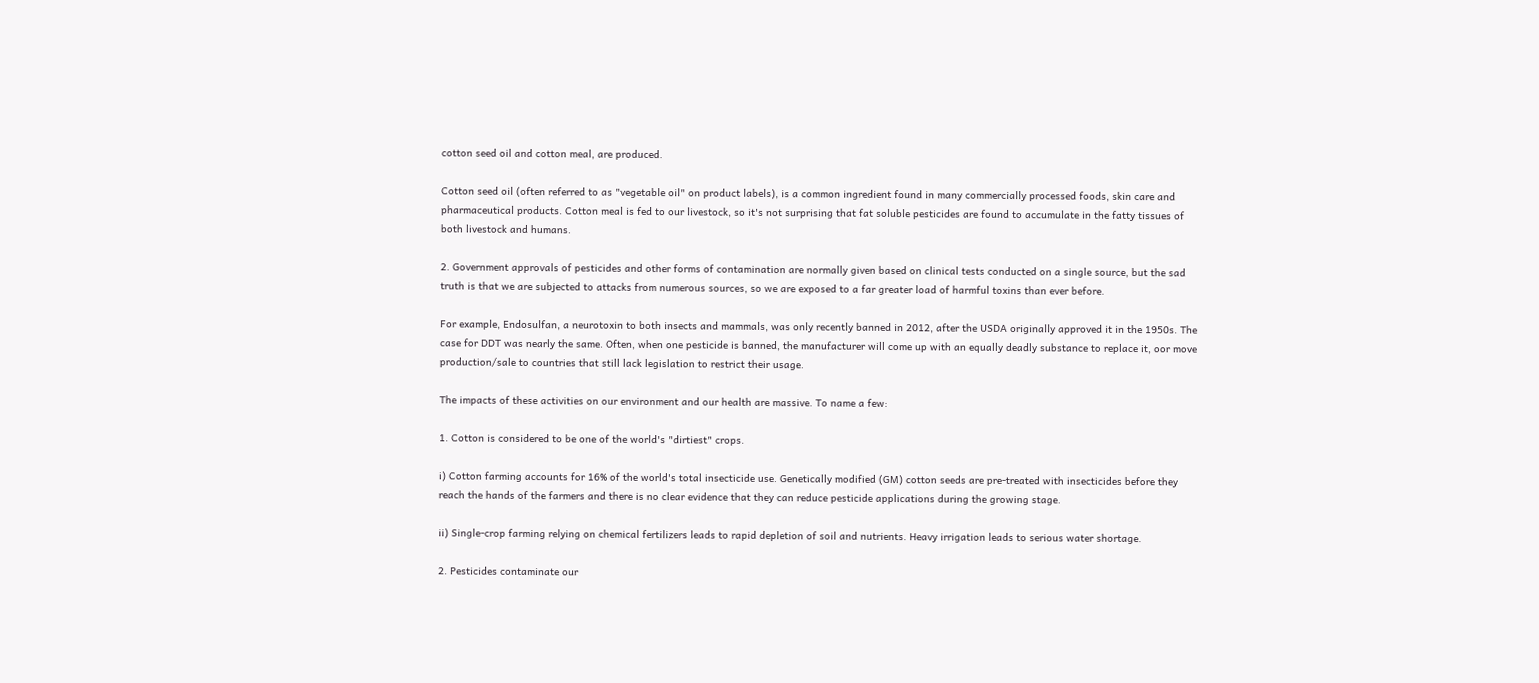cotton seed oil and cotton meal, are produced.

Cotton seed oil (often referred to as "vegetable oil" on product labels), is a common ingredient found in many commercially processed foods, skin care and pharmaceutical products. Cotton meal is fed to our livestock, so it's not surprising that fat soluble pesticides are found to accumulate in the fatty tissues of both livestock and humans.

2. Government approvals of pesticides and other forms of contamination are normally given based on clinical tests conducted on a single source, but the sad truth is that we are subjected to attacks from numerous sources, so we are exposed to a far greater load of harmful toxins than ever before.

For example, Endosulfan, a neurotoxin to both insects and mammals, was only recently banned in 2012, after the USDA originally approved it in the 1950s. The case for DDT was nearly the same. Often, when one pesticide is banned, the manufacturer will come up with an equally deadly substance to replace it, oor move production/sale to countries that still lack legislation to restrict their usage.

The impacts of these activities on our environment and our health are massive. To name a few:

1. Cotton is considered to be one of the world's "dirtiest" crops.

i) Cotton farming accounts for 16% of the world's total insecticide use. Genetically modified (GM) cotton seeds are pre-treated with insecticides before they reach the hands of the farmers and there is no clear evidence that they can reduce pesticide applications during the growing stage.

ii) Single-crop farming relying on chemical fertilizers leads to rapid depletion of soil and nutrients. Heavy irrigation leads to serious water shortage.

2. Pesticides contaminate our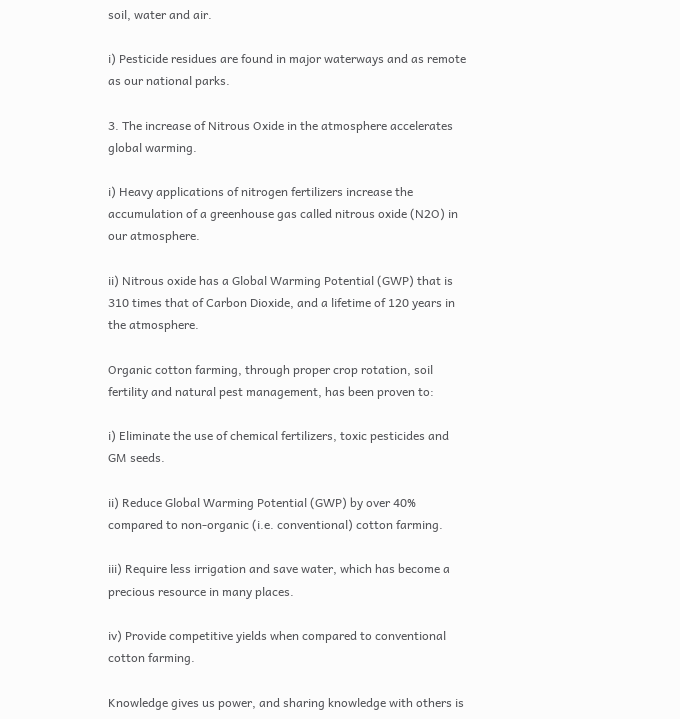soil, water and air.

i) Pesticide residues are found in major waterways and as remote as our national parks.

3. The increase of Nitrous Oxide in the atmosphere accelerates global warming.

i) Heavy applications of nitrogen fertilizers increase the accumulation of a greenhouse gas called nitrous oxide (N2O) in our atmosphere.

ii) Nitrous oxide has a Global Warming Potential (GWP) that is 310 times that of Carbon Dioxide, and a lifetime of 120 years in the atmosphere.

Organic cotton farming, through proper crop rotation, soil fertility and natural pest management, has been proven to:

i) Eliminate the use of chemical fertilizers, toxic pesticides and GM seeds.

ii) Reduce Global Warming Potential (GWP) by over 40% compared to non-organic (i.e. conventional) cotton farming.

iii) Require less irrigation and save water, which has become a precious resource in many places.

iv) Provide competitive yields when compared to conventional cotton farming.

Knowledge gives us power, and sharing knowledge with others is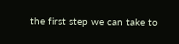the first step we can take to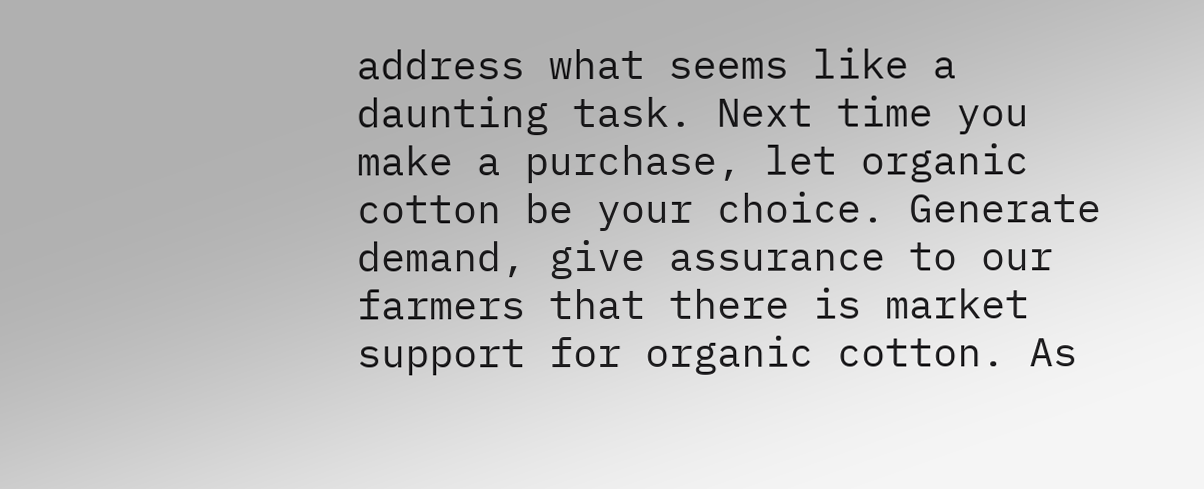address what seems like a daunting task. Next time you make a purchase, let organic cotton be your choice. Generate demand, give assurance to our farmers that there is market support for organic cotton. As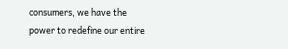consumers, we have the power to redefine our entire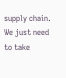supply chain. We just need to take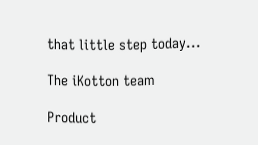that little step today...

The iKotton team

Product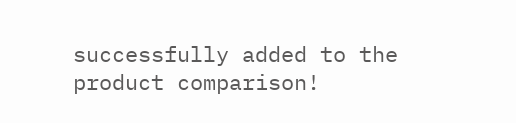successfully added to the product comparison!